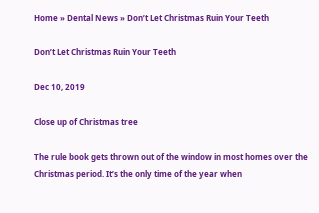Home » Dental News » Don’t Let Christmas Ruin Your Teeth

Don’t Let Christmas Ruin Your Teeth

Dec 10, 2019

Close up of Christmas tree

The rule book gets thrown out of the window in most homes over the Christmas period. It’s the only time of the year when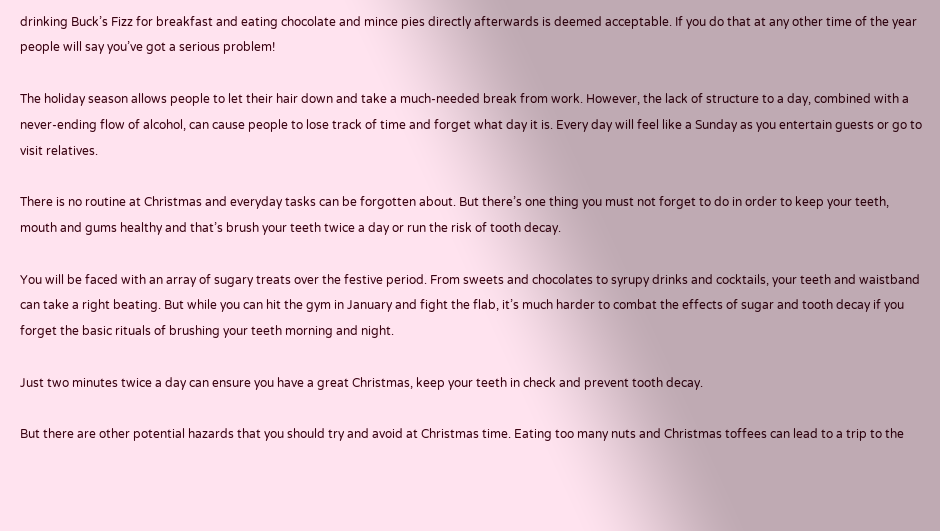drinking Buck’s Fizz for breakfast and eating chocolate and mince pies directly afterwards is deemed acceptable. If you do that at any other time of the year people will say you’ve got a serious problem!

The holiday season allows people to let their hair down and take a much-needed break from work. However, the lack of structure to a day, combined with a never-ending flow of alcohol, can cause people to lose track of time and forget what day it is. Every day will feel like a Sunday as you entertain guests or go to visit relatives.

There is no routine at Christmas and everyday tasks can be forgotten about. But there’s one thing you must not forget to do in order to keep your teeth, mouth and gums healthy and that’s brush your teeth twice a day or run the risk of tooth decay.

You will be faced with an array of sugary treats over the festive period. From sweets and chocolates to syrupy drinks and cocktails, your teeth and waistband can take a right beating. But while you can hit the gym in January and fight the flab, it’s much harder to combat the effects of sugar and tooth decay if you forget the basic rituals of brushing your teeth morning and night.

Just two minutes twice a day can ensure you have a great Christmas, keep your teeth in check and prevent tooth decay.

But there are other potential hazards that you should try and avoid at Christmas time. Eating too many nuts and Christmas toffees can lead to a trip to the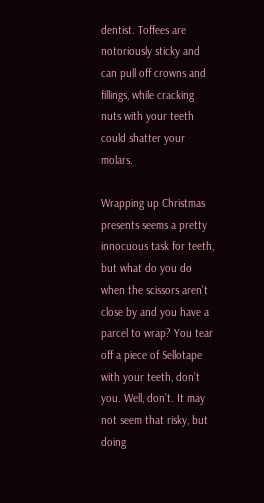dentist. Toffees are notoriously sticky and can pull off crowns and fillings, while cracking nuts with your teeth could shatter your molars.

Wrapping up Christmas presents seems a pretty innocuous task for teeth, but what do you do when the scissors aren’t close by and you have a parcel to wrap? You tear off a piece of Sellotape with your teeth, don’t you. Well, don’t. It may not seem that risky, but doing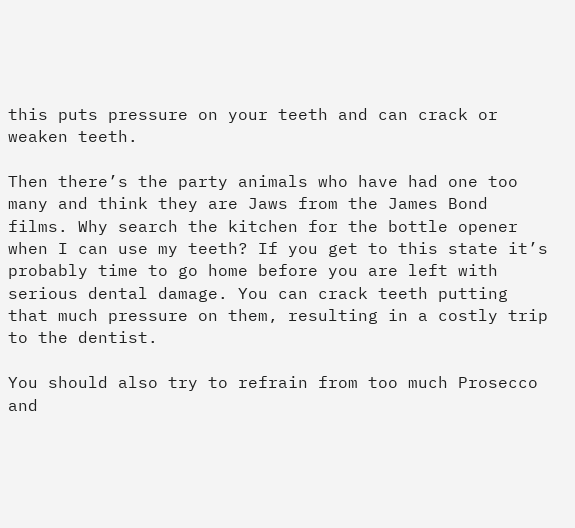this puts pressure on your teeth and can crack or weaken teeth.

Then there’s the party animals who have had one too many and think they are Jaws from the James Bond films. Why search the kitchen for the bottle opener when I can use my teeth? If you get to this state it’s probably time to go home before you are left with serious dental damage. You can crack teeth putting that much pressure on them, resulting in a costly trip to the dentist.

You should also try to refrain from too much Prosecco and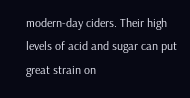modern-day ciders. Their high levels of acid and sugar can put great strain on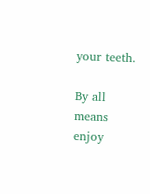your teeth.

By all means enjoy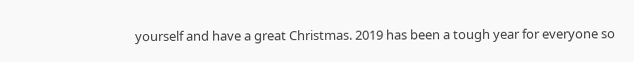yourself and have a great Christmas. 2019 has been a tough year for everyone so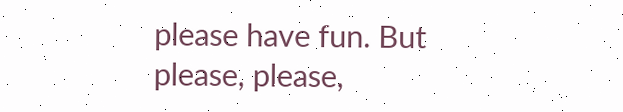please have fun. But please, please,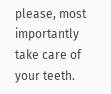please, most importantly take care of your teeth.